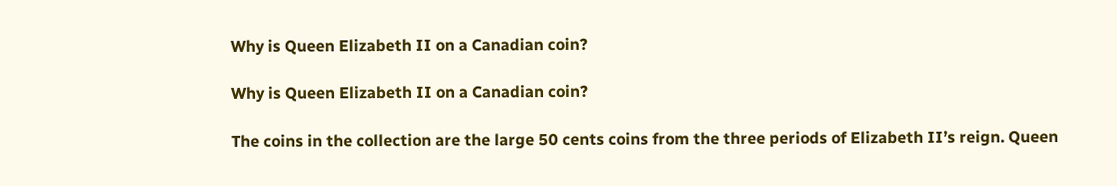Why is Queen Elizabeth II on a Canadian coin?

Why is Queen Elizabeth II on a Canadian coin?

The coins in the collection are the large 50 cents coins from the three periods of Elizabeth II’s reign. Queen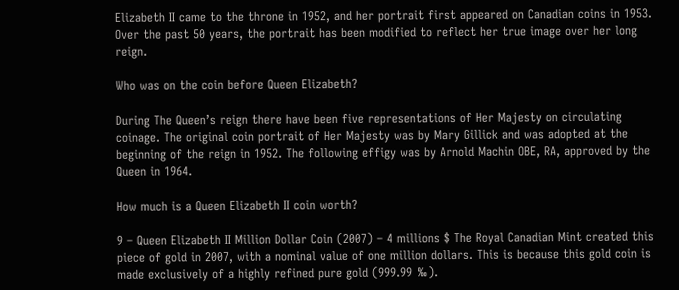Elizabeth II came to the throne in 1952, and her portrait first appeared on Canadian coins in 1953. Over the past 50 years, the portrait has been modified to reflect her true image over her long reign.

Who was on the coin before Queen Elizabeth?

During The Queen’s reign there have been five representations of Her Majesty on circulating coinage. The original coin portrait of Her Majesty was by Mary Gillick and was adopted at the beginning of the reign in 1952. The following effigy was by Arnold Machin OBE, RA, approved by the Queen in 1964.

How much is a Queen Elizabeth II coin worth?

9 – Queen Elizabeth II Million Dollar Coin (2007) – 4 millions $ The Royal Canadian Mint created this piece of gold in 2007, with a nominal value of one million dollars. This is because this gold coin is made exclusively of a highly refined pure gold (999.99 ‰).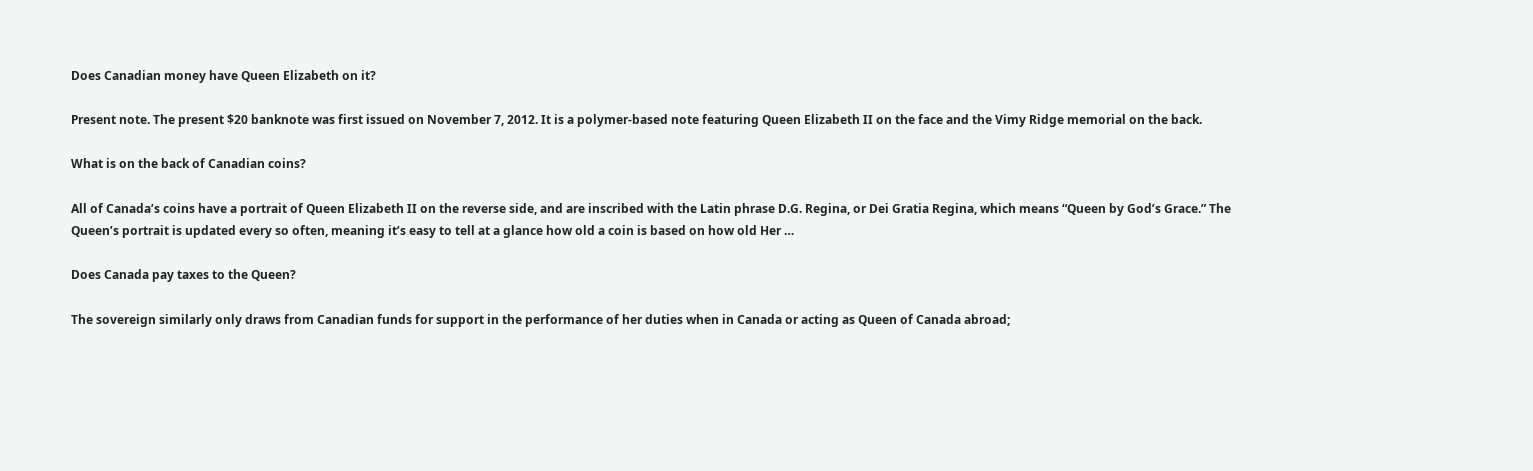Does Canadian money have Queen Elizabeth on it?

Present note. The present $20 banknote was first issued on November 7, 2012. It is a polymer-based note featuring Queen Elizabeth II on the face and the Vimy Ridge memorial on the back.

What is on the back of Canadian coins?

All of Canada’s coins have a portrait of Queen Elizabeth II on the reverse side, and are inscribed with the Latin phrase D.G. Regina, or Dei Gratia Regina, which means “Queen by God’s Grace.” The Queen’s portrait is updated every so often, meaning it’s easy to tell at a glance how old a coin is based on how old Her …

Does Canada pay taxes to the Queen?

The sovereign similarly only draws from Canadian funds for support in the performance of her duties when in Canada or acting as Queen of Canada abroad;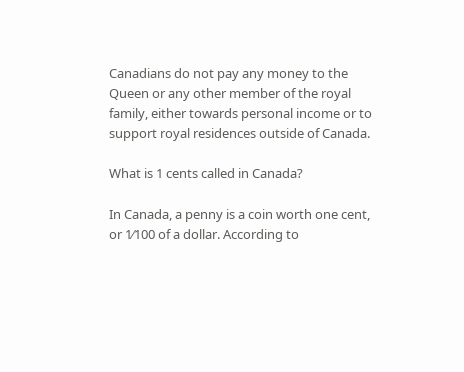Canadians do not pay any money to the Queen or any other member of the royal family, either towards personal income or to support royal residences outside of Canada.

What is 1 cents called in Canada?

In Canada, a penny is a coin worth one cent, or 1⁄100 of a dollar. According to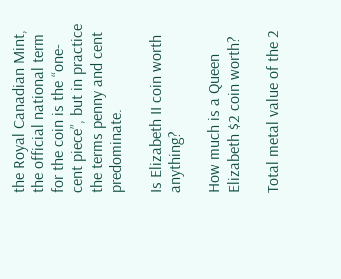the Royal Canadian Mint, the official national term for the coin is the “one-cent piece”, but in practice the terms penny and cent predominate.

Is Elizabeth II coin worth anything?

How much is a Queen Elizabeth $2 coin worth?

Total metal value of the 2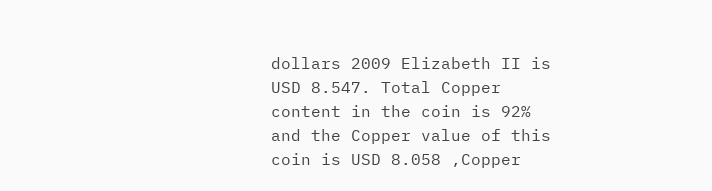dollars 2009 Elizabeth II is USD 8.547. Total Copper content in the coin is 92% and the Copper value of this coin is USD 8.058 ,Copper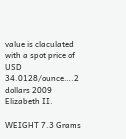value is claculated with a spot price of USD 34.0128/ounce….2 dollars 2009 Elizabeth II.

WEIGHT 7.3 Grams